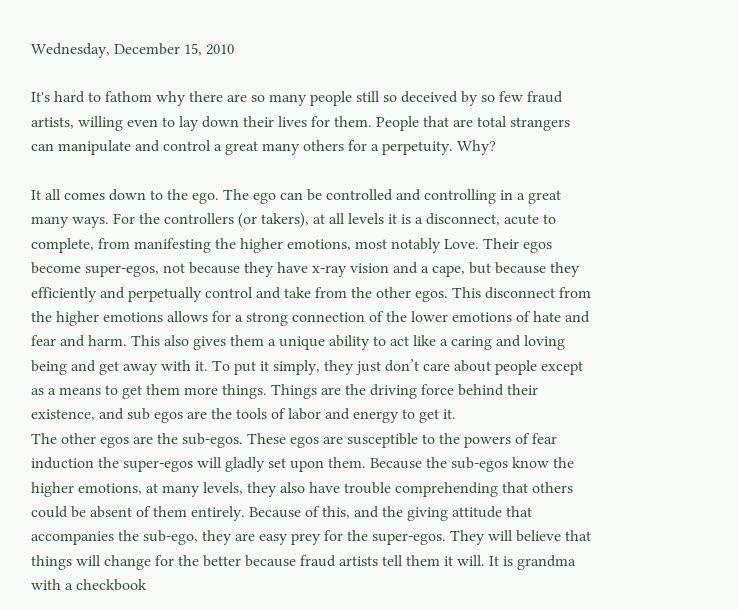Wednesday, December 15, 2010

It's hard to fathom why there are so many people still so deceived by so few fraud artists, willing even to lay down their lives for them. People that are total strangers can manipulate and control a great many others for a perpetuity. Why?

It all comes down to the ego. The ego can be controlled and controlling in a great many ways. For the controllers (or takers), at all levels it is a disconnect, acute to complete, from manifesting the higher emotions, most notably Love. Their egos become super-egos, not because they have x-ray vision and a cape, but because they efficiently and perpetually control and take from the other egos. This disconnect from the higher emotions allows for a strong connection of the lower emotions of hate and fear and harm. This also gives them a unique ability to act like a caring and loving being and get away with it. To put it simply, they just don’t care about people except as a means to get them more things. Things are the driving force behind their existence, and sub egos are the tools of labor and energy to get it.
The other egos are the sub-egos. These egos are susceptible to the powers of fear induction the super-egos will gladly set upon them. Because the sub-egos know the higher emotions, at many levels, they also have trouble comprehending that others could be absent of them entirely. Because of this, and the giving attitude that accompanies the sub-ego, they are easy prey for the super-egos. They will believe that things will change for the better because fraud artists tell them it will. It is grandma with a checkbook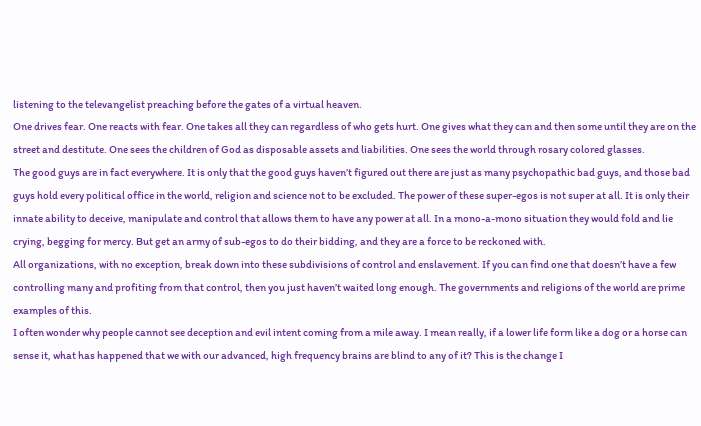listening to the televangelist preaching before the gates of a virtual heaven.
One drives fear. One reacts with fear. One takes all they can regardless of who gets hurt. One gives what they can and then some until they are on the street and destitute. One sees the children of God as disposable assets and liabilities. One sees the world through rosary colored glasses.
The good guys are in fact everywhere. It is only that the good guys haven’t figured out there are just as many psychopathic bad guys, and those bad guys hold every political office in the world, religion and science not to be excluded. The power of these super-egos is not super at all. It is only their innate ability to deceive, manipulate and control that allows them to have any power at all. In a mono-a-mono situation they would fold and lie crying, begging for mercy. But get an army of sub-egos to do their bidding, and they are a force to be reckoned with.
All organizations, with no exception, break down into these subdivisions of control and enslavement. If you can find one that doesn’t have a few controlling many and profiting from that control, then you just haven’t waited long enough. The governments and religions of the world are prime examples of this.
I often wonder why people cannot see deception and evil intent coming from a mile away. I mean really, if a lower life form like a dog or a horse can sense it, what has happened that we with our advanced, high frequency brains are blind to any of it? This is the change I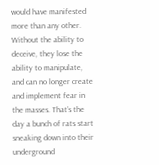would have manifested more than any other. Without the ability to deceive, they lose the ability to manipulate, and can no longer create and implement fear in the masses. That’s the day a bunch of rats start sneaking down into their underground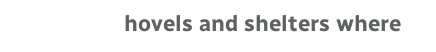hovels and shelters where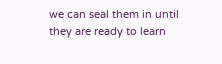we can seal them in until they are ready to learn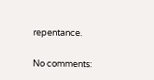repentance.

No comments: